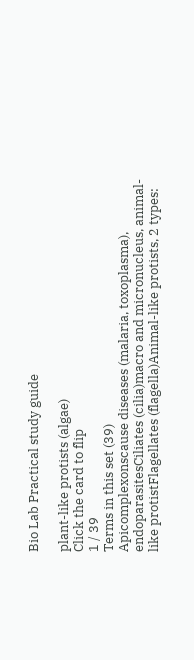Bio Lab Practical study guide

plant-like protists (algae)
Click the card to flip
1 / 39
Terms in this set (39)
Apicomplexonscause diseases (malaria, toxoplasma), endoparasitesCiliates (cilia)macro and micronucleus, animal-like protistFlagellates (flagella)Animal-like protists, 2 types: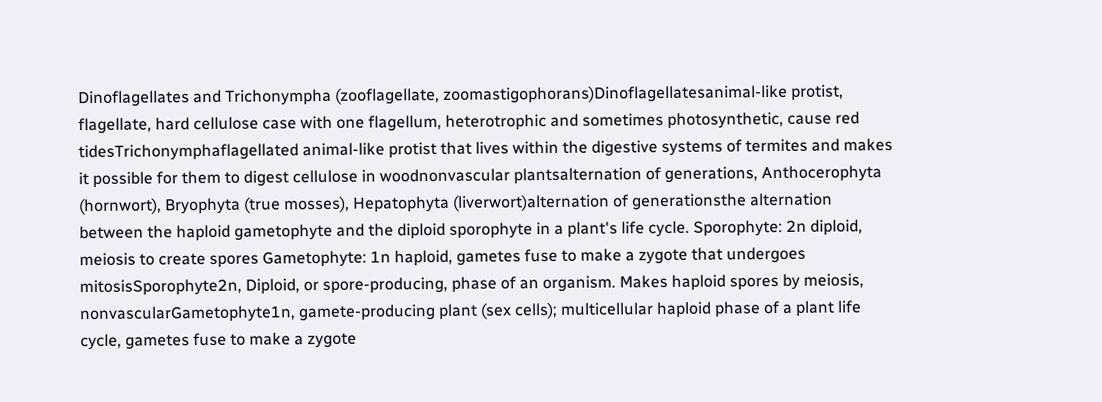Dinoflagellates and Trichonympha (zooflagellate, zoomastigophorans)Dinoflagellatesanimal-like protist, flagellate, hard cellulose case with one flagellum, heterotrophic and sometimes photosynthetic, cause red tidesTrichonymphaflagellated animal-like protist that lives within the digestive systems of termites and makes it possible for them to digest cellulose in woodnonvascular plantsalternation of generations, Anthocerophyta (hornwort), Bryophyta (true mosses), Hepatophyta (liverwort)alternation of generationsthe alternation between the haploid gametophyte and the diploid sporophyte in a plant's life cycle. Sporophyte: 2n diploid, meiosis to create spores Gametophyte: 1n haploid, gametes fuse to make a zygote that undergoes mitosisSporophyte2n, Diploid, or spore-producing, phase of an organism. Makes haploid spores by meiosis, nonvascularGametophyte1n, gamete-producing plant (sex cells); multicellular haploid phase of a plant life cycle, gametes fuse to make a zygote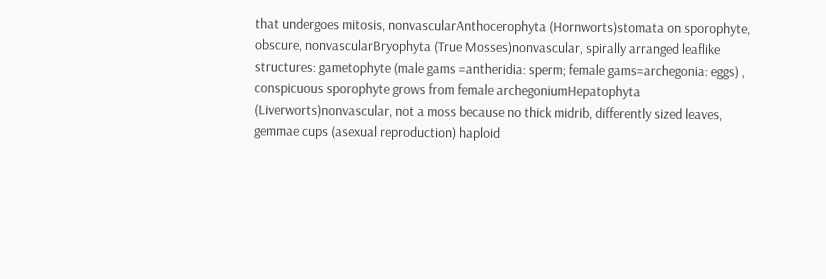that undergoes mitosis, nonvascularAnthocerophyta (Hornworts)stomata on sporophyte, obscure, nonvascularBryophyta (True Mosses)nonvascular, spirally arranged leaflike structures: gametophyte (male gams =antheridia: sperm; female gams=archegonia: eggs) , conspicuous sporophyte grows from female archegoniumHepatophyta (Liverworts)nonvascular, not a moss because no thick midrib, differently sized leaves, gemmae cups (asexual reproduction) haploid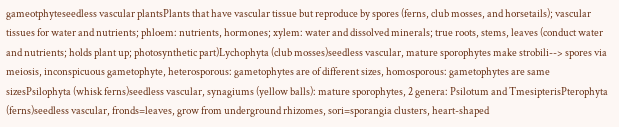gameotphyteseedless vascular plantsPlants that have vascular tissue but reproduce by spores (ferns, club mosses, and horsetails); vascular tissues for water and nutrients; phloem: nutrients, hormones; xylem: water and dissolved minerals; true roots, stems, leaves (conduct water and nutrients; holds plant up; photosynthetic part)Lychophyta (club mosses)seedless vascular, mature sporophytes make strobili--> spores via meiosis, inconspicuous gametophyte, heterosporous: gametophytes are of different sizes, homosporous: gametophytes are same sizesPsilophyta (whisk ferns)seedless vascular, synagiums (yellow balls): mature sporophytes, 2 genera: Psilotum and TmesipterisPterophyta (ferns)seedless vascular, fronds=leaves, grow from underground rhizomes, sori=sporangia clusters, heart-shaped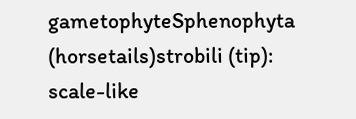gametophyteSphenophyta (horsetails)strobili (tip): scale-like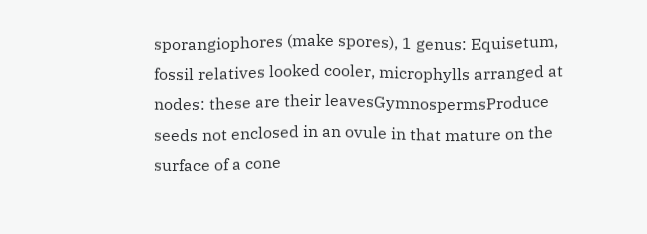sporangiophores (make spores), 1 genus: Equisetum, fossil relatives looked cooler, microphylls arranged at nodes: these are their leavesGymnospermsProduce seeds not enclosed in an ovule in that mature on the surface of a cone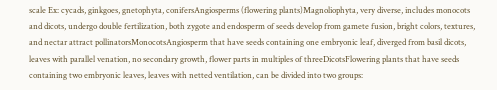scale Ex: cycads, ginkgoes, gnetophyta, conifersAngiosperms (flowering plants)Magnoliophyta, very diverse, includes monocots and dicots, undergo double fertilization, both zygote and endosperm of seeds develop from gamete fusion, bright colors, textures, and nectar attract pollinatorsMonocotsAngiosperm that have seeds containing one embryonic leaf, diverged from basil dicots, leaves with parallel venation, no secondary growth, flower parts in multiples of threeDicotsFlowering plants that have seeds containing two embryonic leaves, leaves with netted ventilation, can be divided into two groups: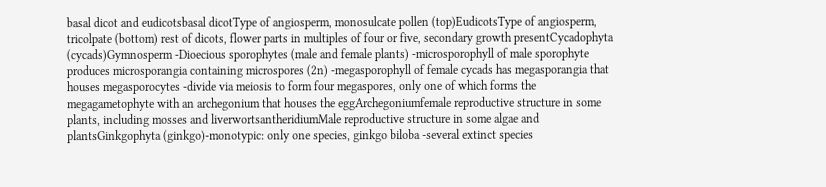basal dicot and eudicotsbasal dicotType of angiosperm, monosulcate pollen (top)EudicotsType of angiosperm, tricolpate (bottom) rest of dicots, flower parts in multiples of four or five, secondary growth presentCycadophyta (cycads)Gymnosperm -Dioecious sporophytes (male and female plants) -microsporophyll of male sporophyte produces microsporangia containing microspores (2n) -megasporophyll of female cycads has megasporangia that houses megasporocytes -divide via meiosis to form four megaspores, only one of which forms the megagametophyte with an archegonium that houses the eggArchegoniumfemale reproductive structure in some plants, including mosses and liverwortsantheridiumMale reproductive structure in some algae and plantsGinkgophyta (ginkgo)-monotypic: only one species, ginkgo biloba -several extinct species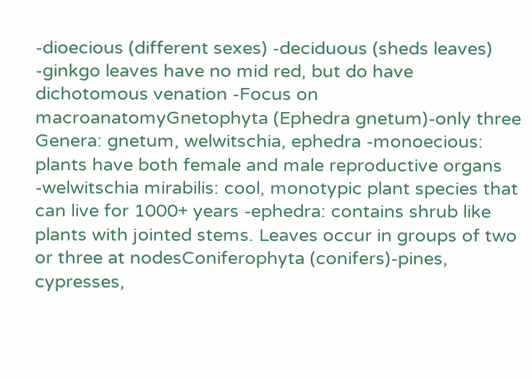-dioecious (different sexes) -deciduous (sheds leaves) -ginkgo leaves have no mid red, but do have dichotomous venation -Focus on macroanatomyGnetophyta (Ephedra gnetum)-only three Genera: gnetum, welwitschia, ephedra -monoecious: plants have both female and male reproductive organs -welwitschia mirabilis: cool, monotypic plant species that can live for 1000+ years -ephedra: contains shrub like plants with jointed stems. Leaves occur in groups of two or three at nodesConiferophyta (conifers)-pines, cypresses,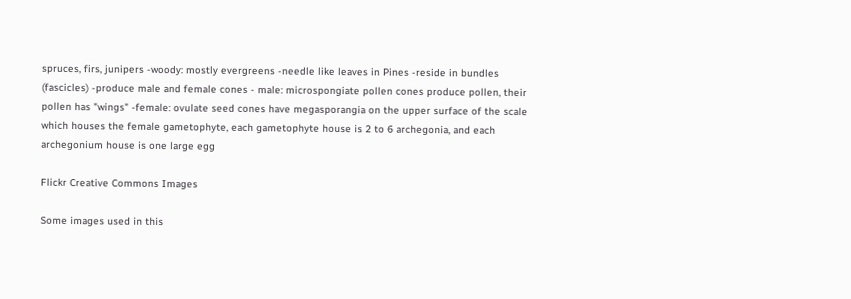spruces, firs, junipers -woody: mostly evergreens -needle like leaves in Pines -reside in bundles (fascicles) -produce male and female cones - male: microspongiate pollen cones produce pollen, their pollen has "wings" -female: ovulate seed cones have megasporangia on the upper surface of the scale which houses the female gametophyte, each gametophyte house is 2 to 6 archegonia, and each archegonium house is one large egg

Flickr Creative Commons Images

Some images used in this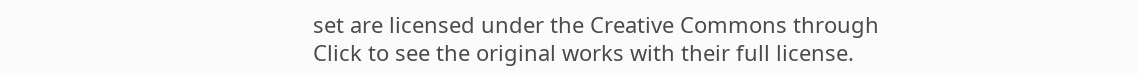set are licensed under the Creative Commons through
Click to see the original works with their full license.